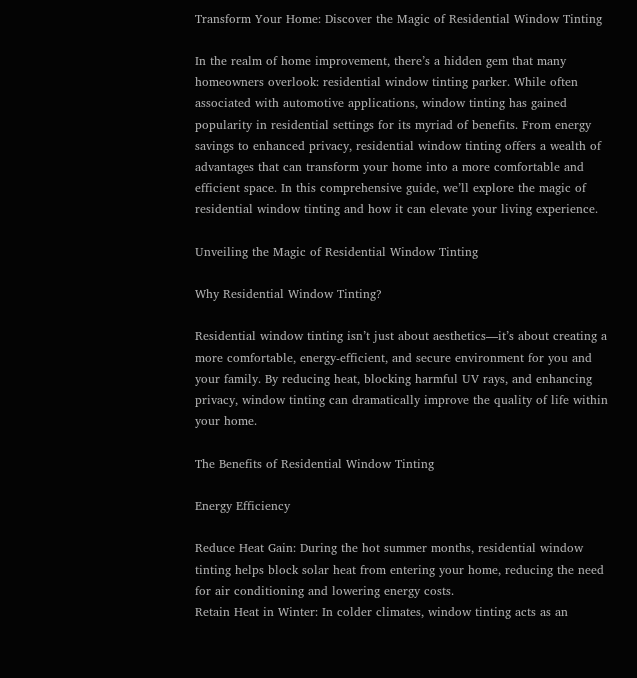Transform Your Home: Discover the Magic of Residential Window Tinting

In the realm of home improvement, there’s a hidden gem that many homeowners overlook: residential window tinting parker. While often associated with automotive applications, window tinting has gained popularity in residential settings for its myriad of benefits. From energy savings to enhanced privacy, residential window tinting offers a wealth of advantages that can transform your home into a more comfortable and efficient space. In this comprehensive guide, we’ll explore the magic of residential window tinting and how it can elevate your living experience.

Unveiling the Magic of Residential Window Tinting

Why Residential Window Tinting?

Residential window tinting isn’t just about aesthetics—it’s about creating a more comfortable, energy-efficient, and secure environment for you and your family. By reducing heat, blocking harmful UV rays, and enhancing privacy, window tinting can dramatically improve the quality of life within your home.

The Benefits of Residential Window Tinting

Energy Efficiency

Reduce Heat Gain: During the hot summer months, residential window tinting helps block solar heat from entering your home, reducing the need for air conditioning and lowering energy costs.
Retain Heat in Winter: In colder climates, window tinting acts as an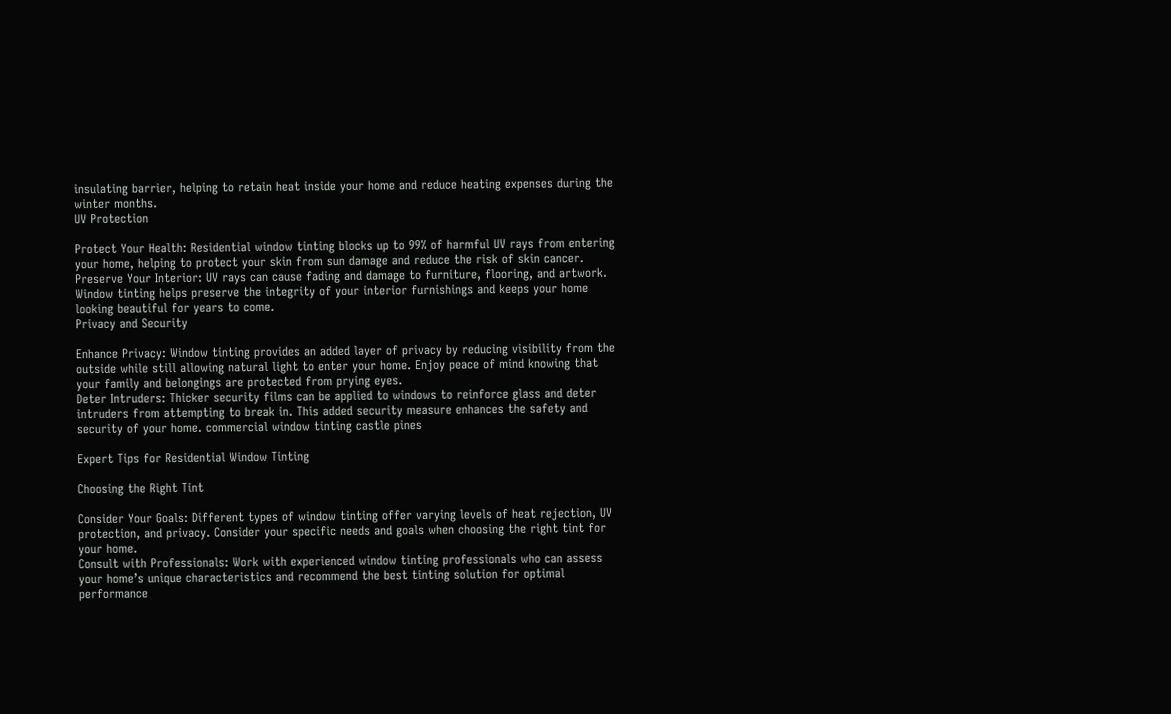insulating barrier, helping to retain heat inside your home and reduce heating expenses during the winter months.
UV Protection

Protect Your Health: Residential window tinting blocks up to 99% of harmful UV rays from entering your home, helping to protect your skin from sun damage and reduce the risk of skin cancer.
Preserve Your Interior: UV rays can cause fading and damage to furniture, flooring, and artwork. Window tinting helps preserve the integrity of your interior furnishings and keeps your home looking beautiful for years to come.
Privacy and Security

Enhance Privacy: Window tinting provides an added layer of privacy by reducing visibility from the outside while still allowing natural light to enter your home. Enjoy peace of mind knowing that your family and belongings are protected from prying eyes.
Deter Intruders: Thicker security films can be applied to windows to reinforce glass and deter intruders from attempting to break in. This added security measure enhances the safety and security of your home. commercial window tinting castle pines

Expert Tips for Residential Window Tinting

Choosing the Right Tint

Consider Your Goals: Different types of window tinting offer varying levels of heat rejection, UV protection, and privacy. Consider your specific needs and goals when choosing the right tint for your home.
Consult with Professionals: Work with experienced window tinting professionals who can assess your home’s unique characteristics and recommend the best tinting solution for optimal performance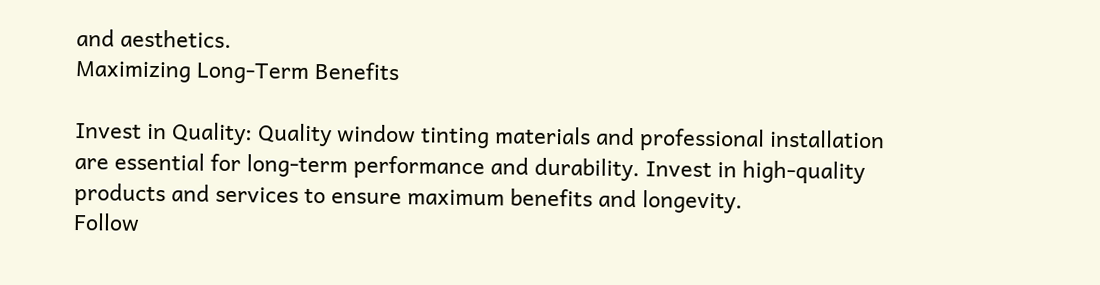and aesthetics.
Maximizing Long-Term Benefits

Invest in Quality: Quality window tinting materials and professional installation are essential for long-term performance and durability. Invest in high-quality products and services to ensure maximum benefits and longevity.
Follow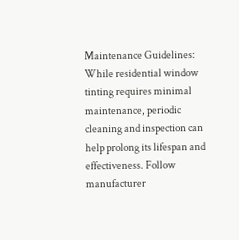Maintenance Guidelines: While residential window tinting requires minimal maintenance, periodic cleaning and inspection can help prolong its lifespan and effectiveness. Follow manufacturer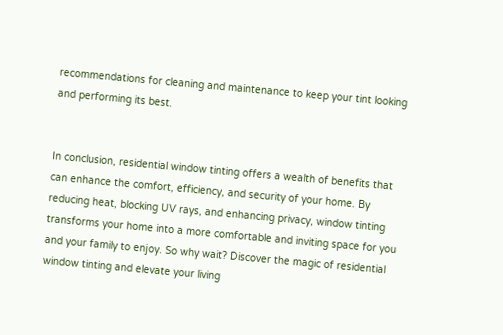recommendations for cleaning and maintenance to keep your tint looking and performing its best.


In conclusion, residential window tinting offers a wealth of benefits that can enhance the comfort, efficiency, and security of your home. By reducing heat, blocking UV rays, and enhancing privacy, window tinting transforms your home into a more comfortable and inviting space for you and your family to enjoy. So why wait? Discover the magic of residential window tinting and elevate your living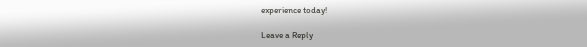experience today!

Leave a Reply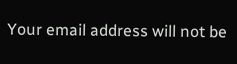Your email address will not be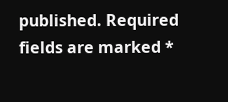published. Required fields are marked *